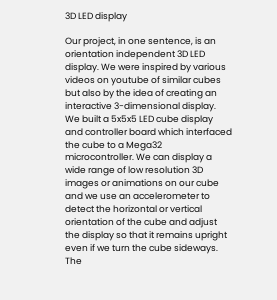3D LED display

Our project, in one sentence, is an orientation independent 3D LED display. We were inspired by various videos on youtube of similar cubes but also by the idea of creating an interactive 3-dimensional display. We built a 5x5x5 LED cube display and controller board which interfaced the cube to a Mega32 microcontroller. We can display a wide range of low resolution 3D images or animations on our cube and we use an accelerometer to detect the horizontal or vertical orientation of the cube and adjust the display so that it remains upright even if we turn the cube sideways. The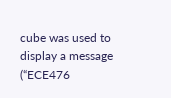cube was used to display a message (“ECE476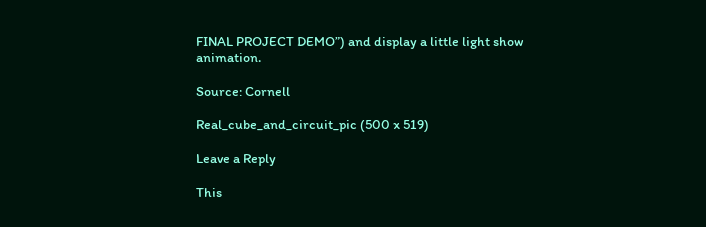FINAL PROJECT DEMO”) and display a little light show animation.

Source: Cornell

Real_cube_and_circuit_pic (500 x 519)

Leave a Reply

This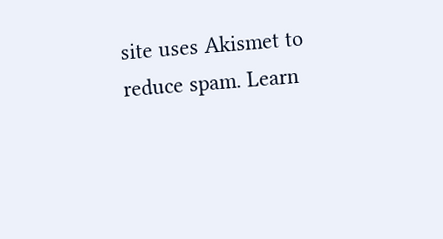site uses Akismet to reduce spam. Learn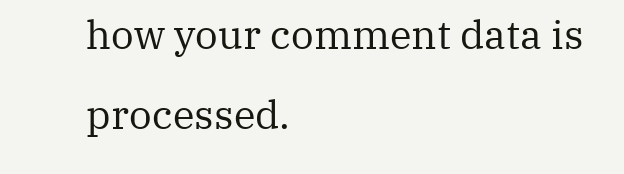how your comment data is processed.